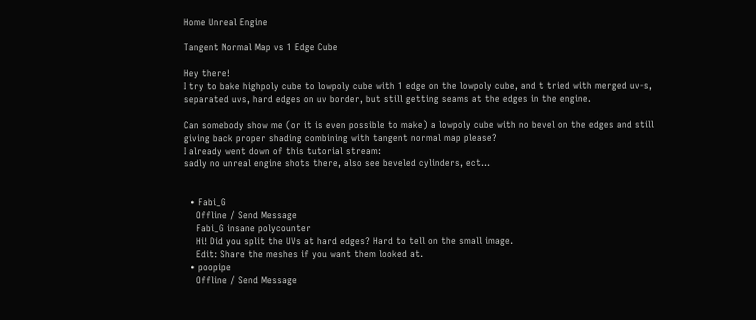Home Unreal Engine

Tangent Normal Map vs 1 Edge Cube

Hey there!
I try to bake highpoly cube to lowpoly cube with 1 edge on the lowpoly cube, and t tried with merged uv-s, separated uvs, hard edges on uv border, but still getting seams at the edges in the engine.

Can somebody show me (or it is even possible to make) a lowpoly cube with no bevel on the edges and still giving back proper shading combining with tangent normal map please?
I already went down of this tutorial stream:
sadly no unreal engine shots there, also see beveled cylinders, ect...


  • Fabi_G
    Offline / Send Message
    Fabi_G insane polycounter
    Hi! Did you split the UVs at hard edges? Hard to tell on the small image.
    Edit: Share the meshes if you want them looked at.
  • poopipe
    Offline / Send Message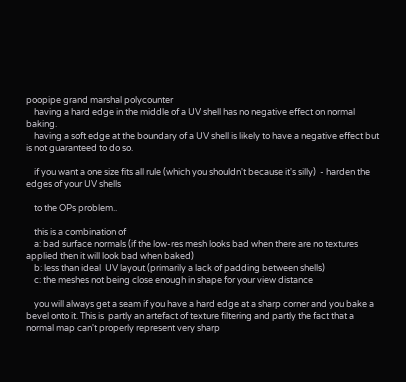poopipe grand marshal polycounter
    having a hard edge in the middle of a UV shell has no negative effect on normal baking.
    having a soft edge at the boundary of a UV shell is likely to have a negative effect but is not guaranteed to do so.

    if you want a one size fits all rule (which you shouldn't because it's silly)  - harden the edges of your UV shells

    to the OPs problem..

    this is a combination of
    a: bad surface normals (if the low-res mesh looks bad when there are no textures applied then it will look bad when baked)
    b: less than ideal  UV layout (primarily a lack of padding between shells)
    c: the meshes not being close enough in shape for your view distance

    you will always get a seam if you have a hard edge at a sharp corner and you bake a bevel onto it. This is  partly an artefact of texture filtering and partly the fact that a normal map can't properly represent very sharp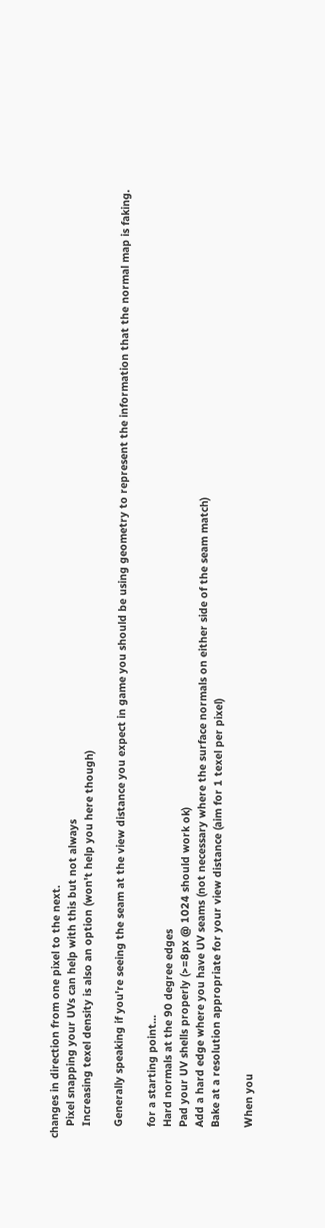changes in direction from one pixel to the next.
    Pixel snapping your UVs can help with this but not always
    Increasing texel density is also an option (won't help you here though)

    Generally speaking if you're seeing the seam at the view distance you expect in game you should be using geometry to represent the information that the normal map is faking.

    for a starting point...
    Hard normals at the 90 degree edges
    Pad your UV shells properly (>=8px @ 1024 should work ok)
    Add a hard edge where you have UV seams (not necessary where the surface normals on either side of the seam match)
    Bake at a resolution appropriate for your view distance (aim for 1 texel per pixel)

    When you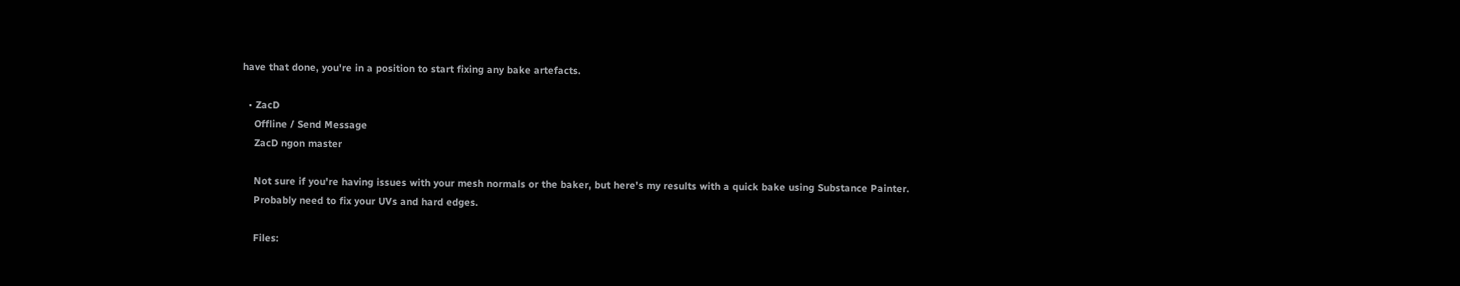have that done, you're in a position to start fixing any bake artefacts.

  • ZacD
    Offline / Send Message
    ZacD ngon master

    Not sure if you're having issues with your mesh normals or the baker, but here's my results with a quick bake using Substance Painter.
    Probably need to fix your UVs and hard edges.

    Files: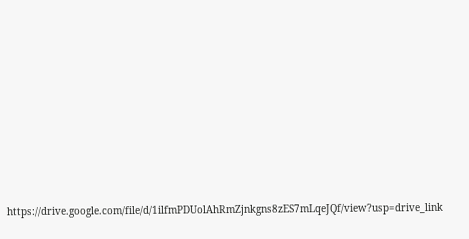https://drive.google.com/file/d/1ilfmPDUolAhRmZjnkgns8zES7mLqeJQf/view?usp=drive_link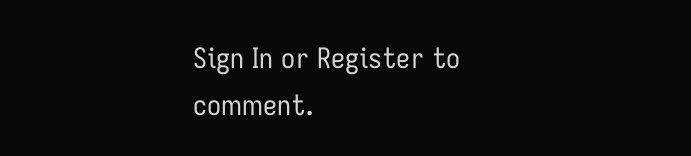Sign In or Register to comment.